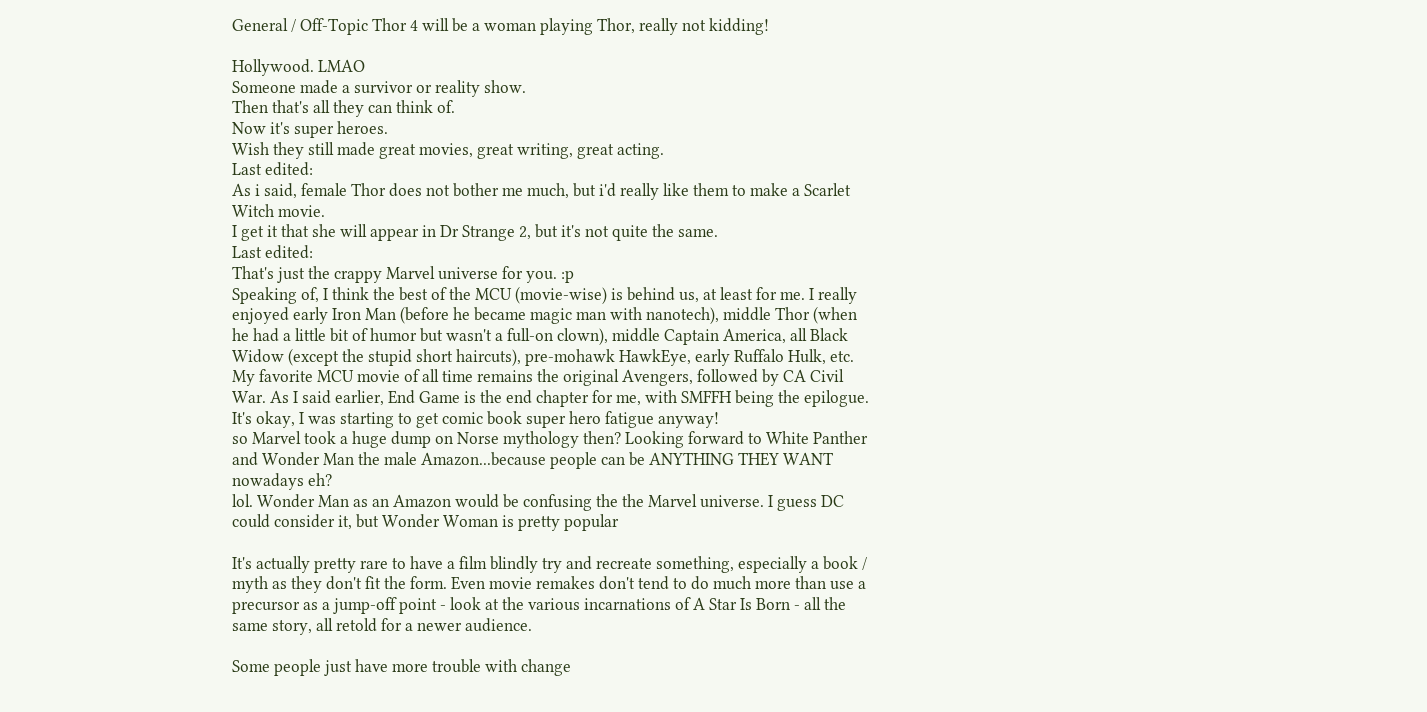General / Off-Topic Thor 4 will be a woman playing Thor, really not kidding!

Hollywood. LMAO
Someone made a survivor or reality show.
Then that's all they can think of.
Now it's super heroes.
Wish they still made great movies, great writing, great acting.
Last edited:
As i said, female Thor does not bother me much, but i'd really like them to make a Scarlet Witch movie.
I get it that she will appear in Dr Strange 2, but it's not quite the same.
Last edited:
That's just the crappy Marvel universe for you. :p
Speaking of, I think the best of the MCU (movie-wise) is behind us, at least for me. I really enjoyed early Iron Man (before he became magic man with nanotech), middle Thor (when he had a little bit of humor but wasn't a full-on clown), middle Captain America, all Black Widow (except the stupid short haircuts), pre-mohawk HawkEye, early Ruffalo Hulk, etc. My favorite MCU movie of all time remains the original Avengers, followed by CA Civil War. As I said earlier, End Game is the end chapter for me, with SMFFH being the epilogue. It's okay, I was starting to get comic book super hero fatigue anyway!
so Marvel took a huge dump on Norse mythology then? Looking forward to White Panther and Wonder Man the male Amazon...because people can be ANYTHING THEY WANT nowadays eh?
lol. Wonder Man as an Amazon would be confusing the the Marvel universe. I guess DC could consider it, but Wonder Woman is pretty popular

It's actually pretty rare to have a film blindly try and recreate something, especially a book / myth as they don't fit the form. Even movie remakes don't tend to do much more than use a precursor as a jump-off point - look at the various incarnations of A Star Is Born - all the same story, all retold for a newer audience.

Some people just have more trouble with change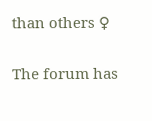than others ♀

The forum has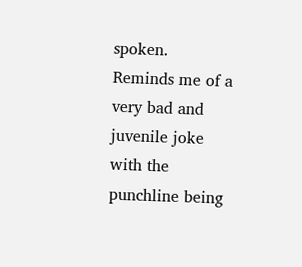spoken.
Reminds me of a very bad and juvenile joke with the punchline being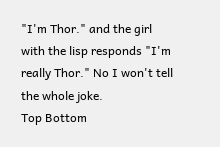"I'm Thor." and the girl with the lisp responds "I'm really Thor." No I won't tell the whole joke.
Top Bottom